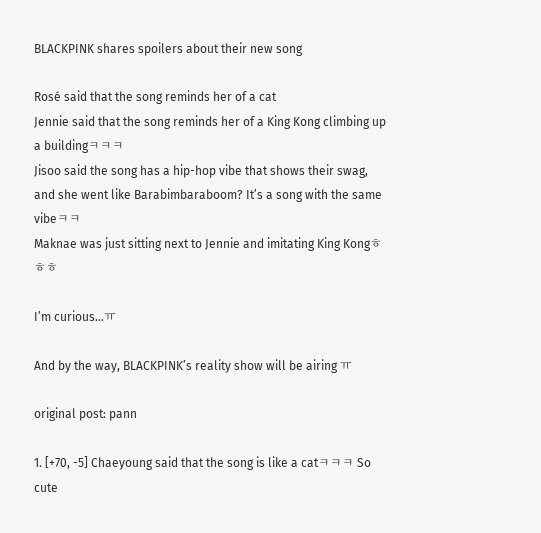BLACKPINK shares spoilers about their new song

Rosé said that the song reminds her of a cat
Jennie said that the song reminds her of a King Kong climbing up a buildingㅋㅋㅋ
Jisoo said the song has a hip-hop vibe that shows their swag, and she went like Barabimbaraboom? It’s a song with the same vibeㅋㅋ
Maknae was just sitting next to Jennie and imitating King Kongㅎㅎㅎ

I’m curious…ㅠ

And by the way, BLACKPINK’s reality show will be airing ㅠ

original post: pann

1. [+70, -5] Chaeyoung said that the song is like a catㅋㅋㅋ So cute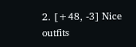2. [+48, -3] Nice outfits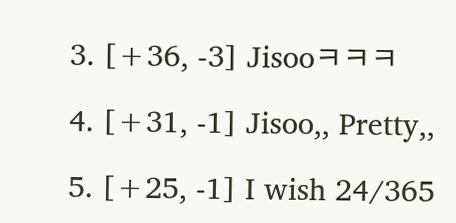3. [+36, -3] Jisooㅋㅋㅋ

4. [+31, -1] Jisoo,, Pretty,,

5. [+25, -1] I wish 24/365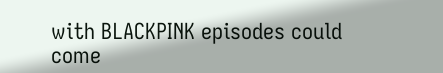with BLACKPINK episodes could come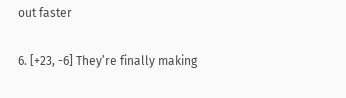out faster

6. [+23, -6] They’re finally making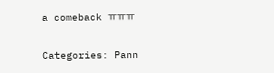a comeback ㅠㅠㅠ

Categories: Pann